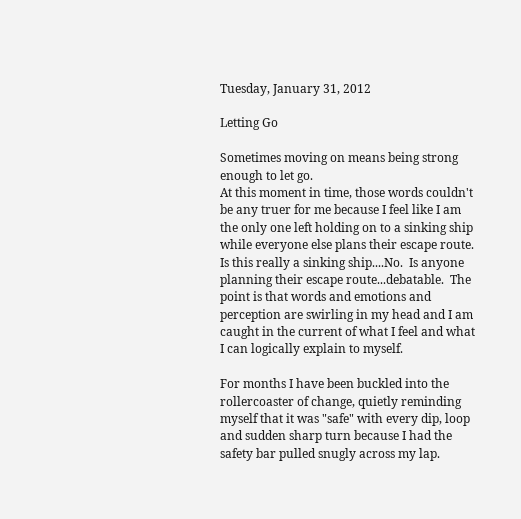Tuesday, January 31, 2012

Letting Go

Sometimes moving on means being strong enough to let go.
At this moment in time, those words couldn't be any truer for me because I feel like I am the only one left holding on to a sinking ship while everyone else plans their escape route.  Is this really a sinking ship....No.  Is anyone planning their escape route...debatable.  The point is that words and emotions and perception are swirling in my head and I am caught in the current of what I feel and what I can logically explain to myself.

For months I have been buckled into the rollercoaster of change, quietly reminding myself that it was "safe" with every dip, loop and sudden sharp turn because I had the safety bar pulled snugly across my lap.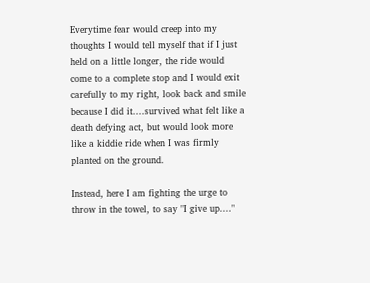Everytime fear would creep into my thoughts I would tell myself that if I just held on a little longer, the ride would come to a complete stop and I would exit carefully to my right, look back and smile because I did it....survived what felt like a death defying act, but would look more like a kiddie ride when I was firmly planted on the ground.

Instead, here I am fighting the urge to throw in the towel, to say "I give up...."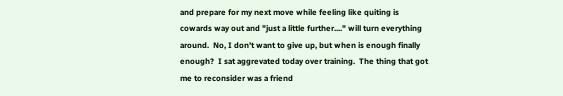and prepare for my next move while feeling like quiting is cowards way out and "just a little further...." will turn everything around.  No, I don't want to give up, but when is enough finally enough?  I sat aggrevated today over training.  The thing that got me to reconsider was a friend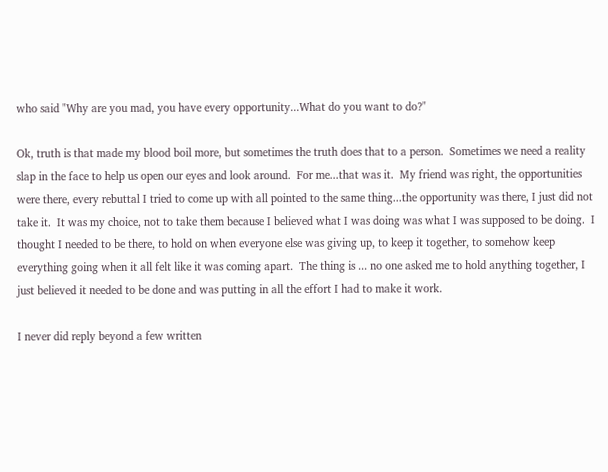who said "Why are you mad, you have every opportunity...What do you want to do?"

Ok, truth is that made my blood boil more, but sometimes the truth does that to a person.  Sometimes we need a reality slap in the face to help us open our eyes and look around.  For me...that was it.  My friend was right, the opportunities were there, every rebuttal I tried to come up with all pointed to the same thing...the opportunity was there, I just did not take it.  It was my choice, not to take them because I believed what I was doing was what I was supposed to be doing.  I thought I needed to be there, to hold on when everyone else was giving up, to keep it together, to somehow keep everything going when it all felt like it was coming apart.  The thing is ... no one asked me to hold anything together, I just believed it needed to be done and was putting in all the effort I had to make it work.

I never did reply beyond a few written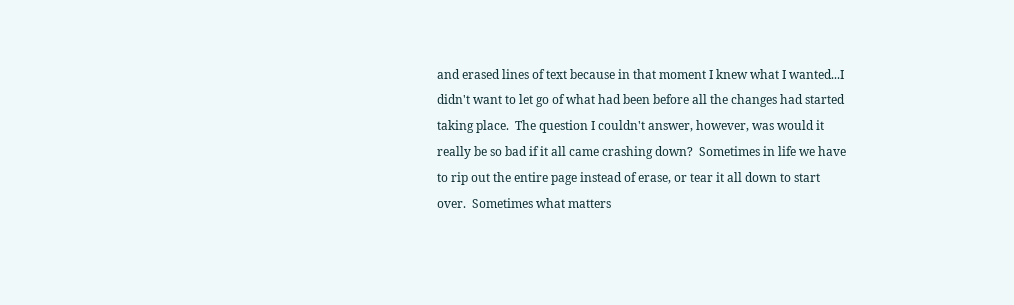and erased lines of text because in that moment I knew what I wanted...I didn't want to let go of what had been before all the changes had started taking place.  The question I couldn't answer, however, was would it really be so bad if it all came crashing down?  Sometimes in life we have to rip out the entire page instead of erase, or tear it all down to start over.  Sometimes what matters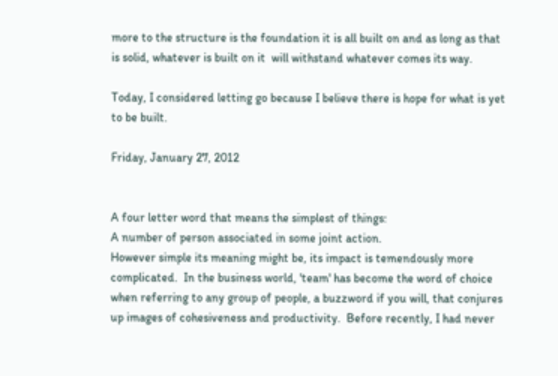more to the structure is the foundation it is all built on and as long as that is solid, whatever is built on it  will withstand whatever comes its way.

Today, I considered letting go because I believe there is hope for what is yet to be built.

Friday, January 27, 2012


A four letter word that means the simplest of things:
A number of person associated in some joint action.
However simple its meaning might be, its impact is temendously more complicated.  In the business world, 'team' has become the word of choice when referring to any group of people, a buzzword if you will, that conjures up images of cohesiveness and productivity.  Before recently, I had never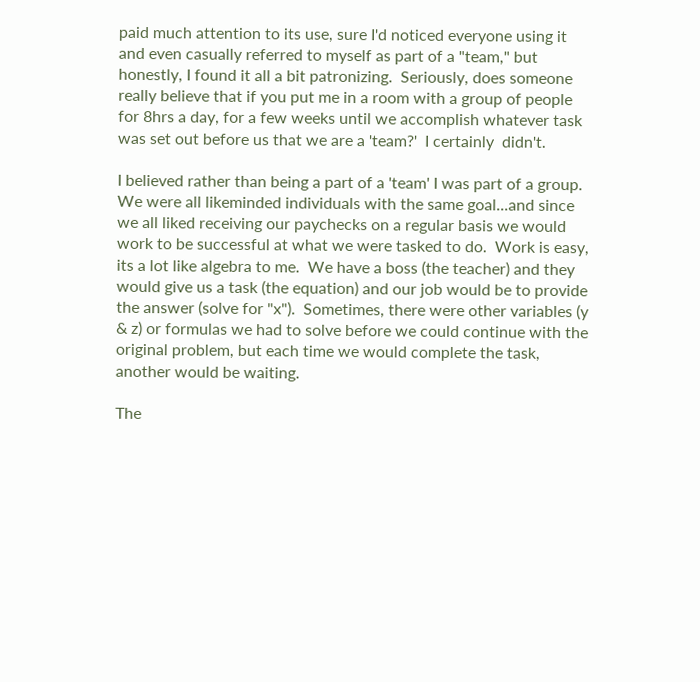paid much attention to its use, sure I'd noticed everyone using it and even casually referred to myself as part of a "team," but honestly, I found it all a bit patronizing.  Seriously, does someone really believe that if you put me in a room with a group of people for 8hrs a day, for a few weeks until we accomplish whatever task was set out before us that we are a 'team?'  I certainly  didn't.

I believed rather than being a part of a 'team' I was part of a group.  We were all likeminded individuals with the same goal...and since we all liked receiving our paychecks on a regular basis we would work to be successful at what we were tasked to do.  Work is easy, its a lot like algebra to me.  We have a boss (the teacher) and they would give us a task (the equation) and our job would be to provide the answer (solve for "x").  Sometimes, there were other variables (y & z) or formulas we had to solve before we could continue with the original problem, but each time we would complete the task, another would be waiting.

The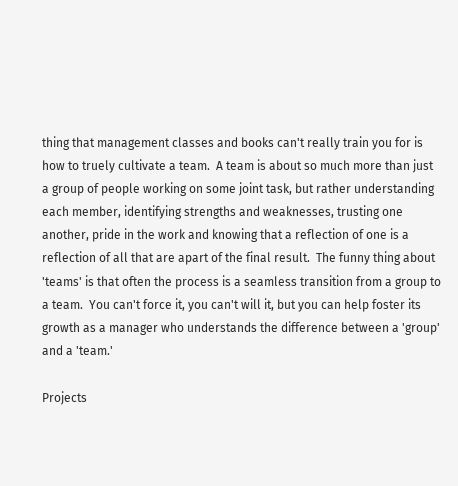thing that management classes and books can't really train you for is how to truely cultivate a team.  A team is about so much more than just a group of people working on some joint task, but rather understanding each member, identifying strengths and weaknesses, trusting one another, pride in the work and knowing that a reflection of one is a reflection of all that are apart of the final result.  The funny thing about 'teams' is that often the process is a seamless transition from a group to a team.  You can't force it, you can't will it, but you can help foster its growth as a manager who understands the difference between a 'group' and a 'team.'

Projects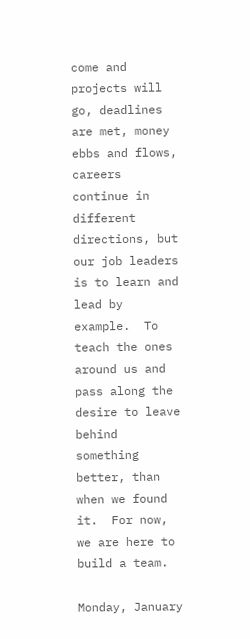come and projects will go, deadlines are met, money ebbs and flows, careers continue in different directions, but our job leaders is to learn and lead by example.  To teach the ones around us and pass along the desire to leave behind something better, than when we found it.  For now, we are here to build a team.

Monday, January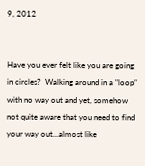9, 2012


Have you ever felt like you are going in circles?  Walking around in a "loop" with no way out and yet, somehow not quite aware that you need to find your way out...almost like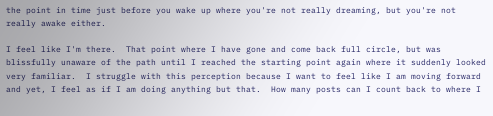the point in time just before you wake up where you're not really dreaming, but you're not really awake either.

I feel like I'm there.  That point where I have gone and come back full circle, but was blissfully unaware of the path until I reached the starting point again where it suddenly looked very familiar.  I struggle with this perception because I want to feel like I am moving forward and yet, I feel as if I am doing anything but that.  How many posts can I count back to where I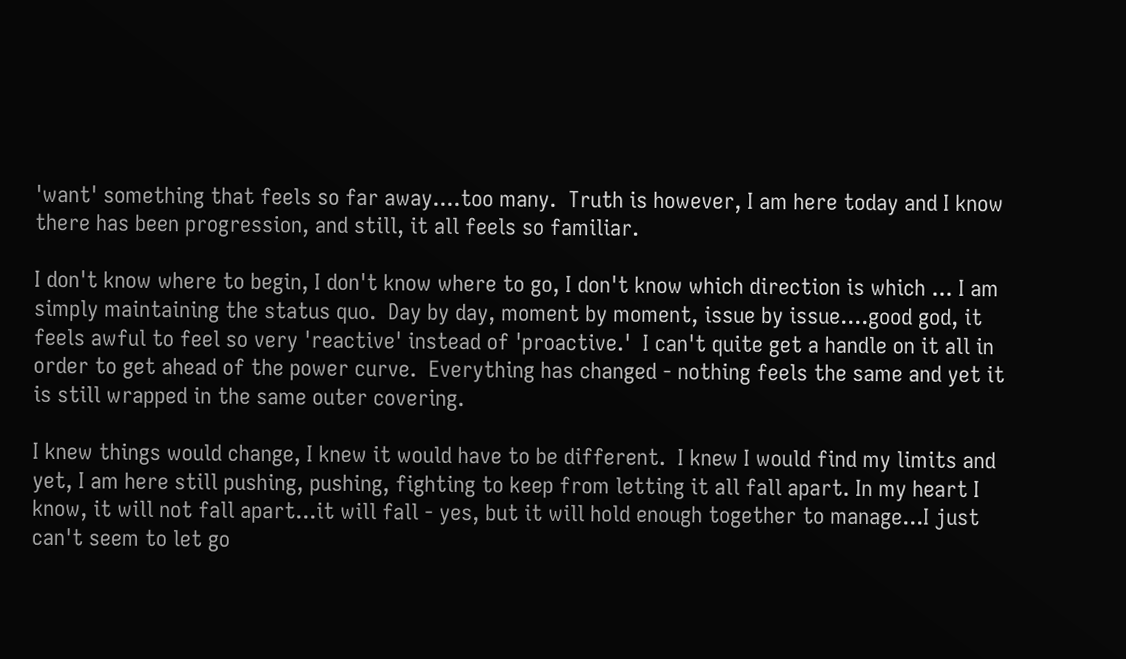'want' something that feels so far away....too many.  Truth is however, I am here today and I know there has been progression, and still, it all feels so familiar.

I don't know where to begin, I don't know where to go, I don't know which direction is which ... I am simply maintaining the status quo.  Day by day, moment by moment, issue by issue....good god, it feels awful to feel so very 'reactive' instead of 'proactive.'  I can't quite get a handle on it all in order to get ahead of the power curve.  Everything has changed - nothing feels the same and yet it is still wrapped in the same outer covering.

I knew things would change, I knew it would have to be different.  I knew I would find my limits and yet, I am here still pushing, pushing, fighting to keep from letting it all fall apart. In my heart I know, it will not fall apart...it will fall - yes, but it will hold enough together to manage...I just can't seem to let go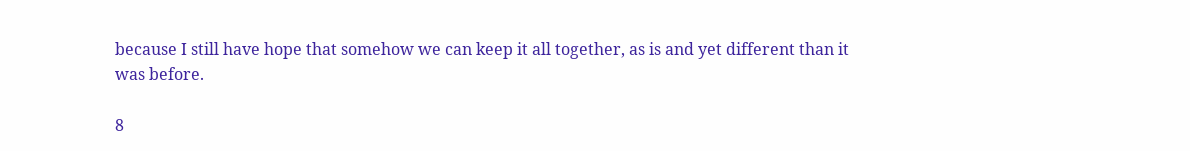because I still have hope that somehow we can keep it all together, as is and yet different than it was before.

8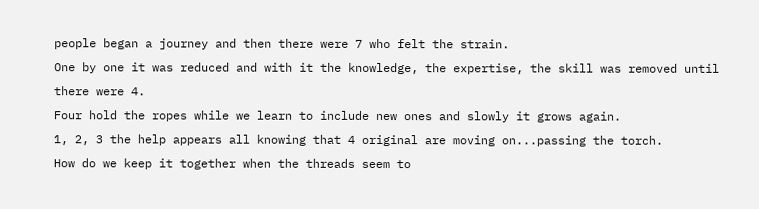people began a journey and then there were 7 who felt the strain.
One by one it was reduced and with it the knowledge, the expertise, the skill was removed until there were 4.
Four hold the ropes while we learn to include new ones and slowly it grows again.
1, 2, 3 the help appears all knowing that 4 original are moving on...passing the torch.
How do we keep it together when the threads seem to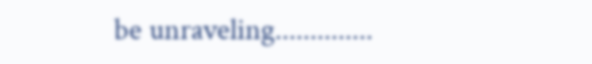be unraveling..............